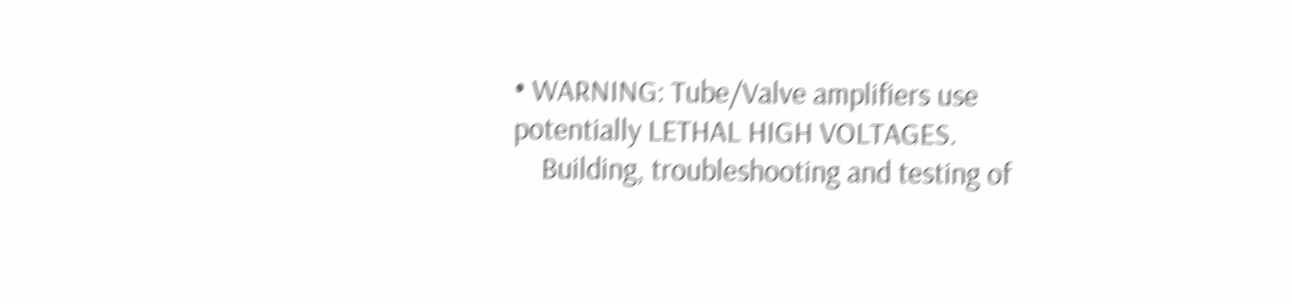• WARNING: Tube/Valve amplifiers use potentially LETHAL HIGH VOLTAGES.
    Building, troubleshooting and testing of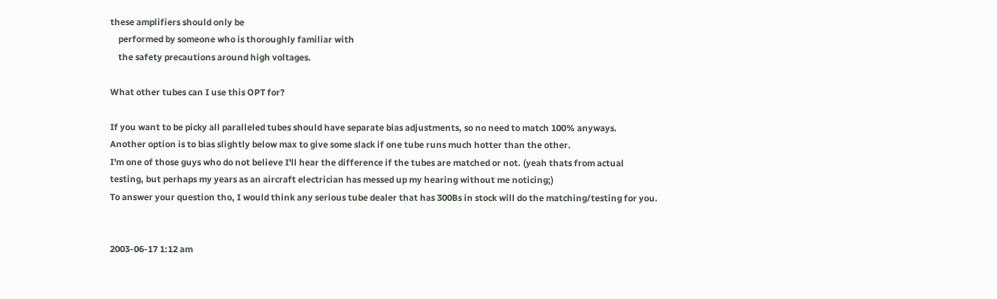these amplifiers should only be
    performed by someone who is thoroughly familiar with
    the safety precautions around high voltages.

What other tubes can I use this OPT for?

If you want to be picky all paralleled tubes should have separate bias adjustments, so no need to match 100% anyways.
Another option is to bias slightly below max to give some slack if one tube runs much hotter than the other.
I'm one of those guys who do not believe I'll hear the difference if the tubes are matched or not. (yeah thats from actual testing, but perhaps my years as an aircraft electrician has messed up my hearing without me noticing;)
To answer your question tho, I would think any serious tube dealer that has 300Bs in stock will do the matching/testing for you.


2003-06-17 1:12 am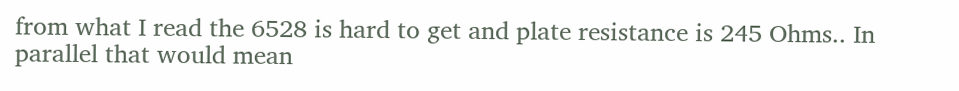from what I read the 6528 is hard to get and plate resistance is 245 Ohms.. In parallel that would mean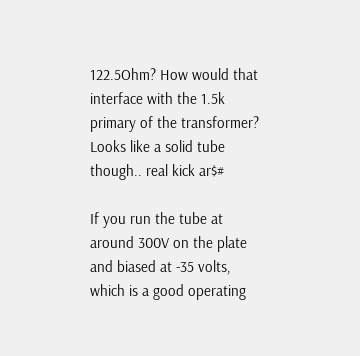122.5Ohm? How would that interface with the 1.5k primary of the transformer?
Looks like a solid tube though.. real kick ar$#

If you run the tube at around 300V on the plate and biased at -35 volts, which is a good operating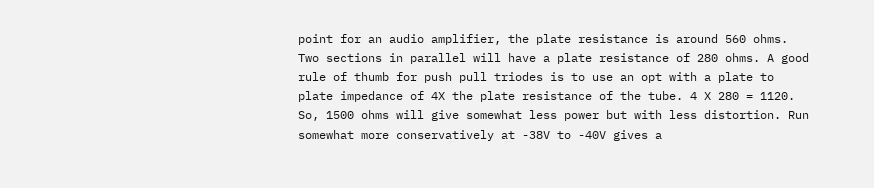point for an audio amplifier, the plate resistance is around 560 ohms. Two sections in parallel will have a plate resistance of 280 ohms. A good rule of thumb for push pull triodes is to use an opt with a plate to plate impedance of 4X the plate resistance of the tube. 4 X 280 = 1120. So, 1500 ohms will give somewhat less power but with less distortion. Run somewhat more conservatively at -38V to -40V gives a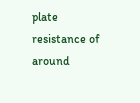plate resistance of around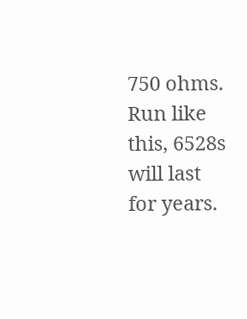750 ohms. Run like this, 6528s will last for years.